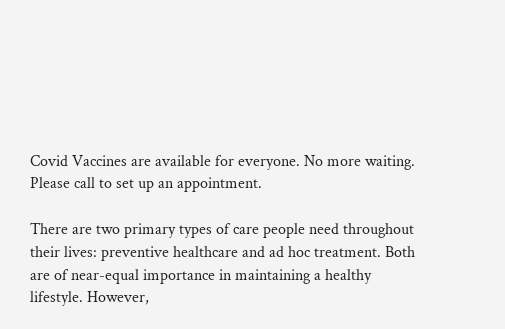Covid Vaccines are available for everyone. No more waiting. Please call to set up an appointment.

There are two primary types of care people need throughout their lives: preventive healthcare and ad hoc treatment. Both are of near-equal importance in maintaining a healthy lifestyle. However,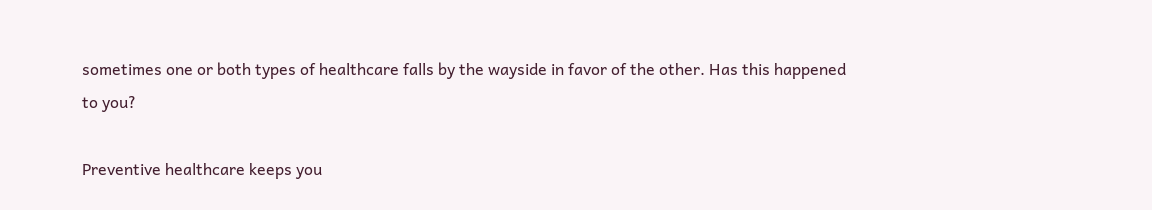sometimes one or both types of healthcare falls by the wayside in favor of the other. Has this happened to you?

Preventive healthcare keeps you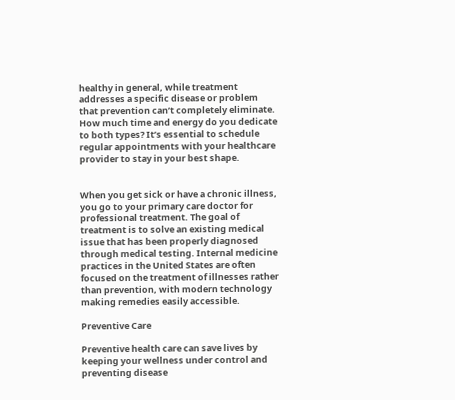healthy in general, while treatment addresses a specific disease or problem that prevention can’t completely eliminate. How much time and energy do you dedicate to both types? It’s essential to schedule regular appointments with your healthcare provider to stay in your best shape.


When you get sick or have a chronic illness, you go to your primary care doctor for professional treatment. The goal of treatment is to solve an existing medical issue that has been properly diagnosed through medical testing. Internal medicine practices in the United States are often focused on the treatment of illnesses rather than prevention, with modern technology making remedies easily accessible.

Preventive Care

Preventive health care can save lives by keeping your wellness under control and preventing disease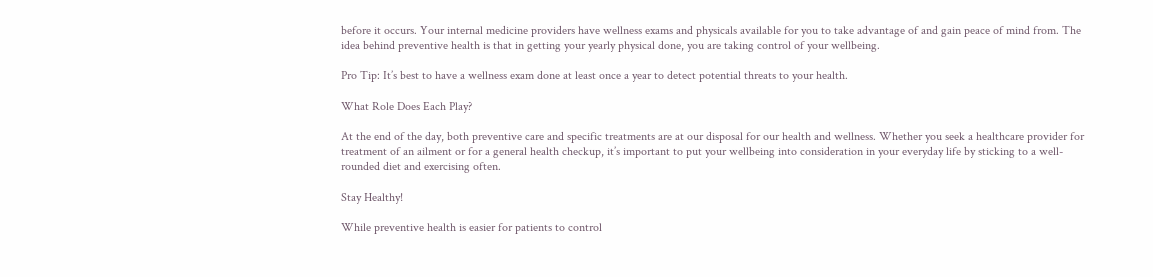before it occurs. Your internal medicine providers have wellness exams and physicals available for you to take advantage of and gain peace of mind from. The idea behind preventive health is that in getting your yearly physical done, you are taking control of your wellbeing.

Pro Tip: It’s best to have a wellness exam done at least once a year to detect potential threats to your health.

What Role Does Each Play?

At the end of the day, both preventive care and specific treatments are at our disposal for our health and wellness. Whether you seek a healthcare provider for treatment of an ailment or for a general health checkup, it’s important to put your wellbeing into consideration in your everyday life by sticking to a well-rounded diet and exercising often.

Stay Healthy!

While preventive health is easier for patients to control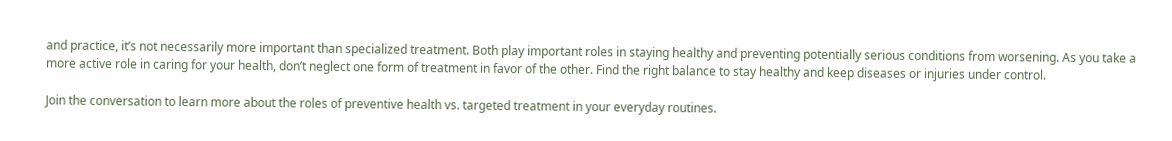and practice, it’s not necessarily more important than specialized treatment. Both play important roles in staying healthy and preventing potentially serious conditions from worsening. As you take a more active role in caring for your health, don’t neglect one form of treatment in favor of the other. Find the right balance to stay healthy and keep diseases or injuries under control.

Join the conversation to learn more about the roles of preventive health vs. targeted treatment in your everyday routines.